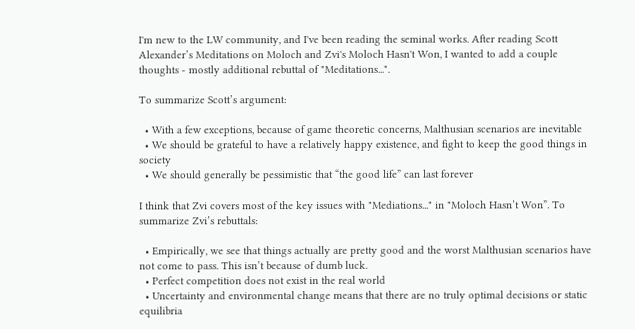I'm new to the LW community, and I've been reading the seminal works. After reading Scott Alexander’s Meditations on Moloch and Zvi's Moloch Hasn't Won, I wanted to add a couple thoughts - mostly additional rebuttal of "Meditations...".

To summarize Scott’s argument:

  • With a few exceptions, because of game theoretic concerns, Malthusian scenarios are inevitable
  • We should be grateful to have a relatively happy existence, and fight to keep the good things in society
  • We should generally be pessimistic that “the good life” can last forever

I think that Zvi covers most of the key issues with "Mediations..." in "Moloch Hasn’t Won”. To summarize Zvi’s rebuttals:

  • Empirically, we see that things actually are pretty good and the worst Malthusian scenarios have not come to pass. This isn’t because of dumb luck.
  • Perfect competition does not exist in the real world
  • Uncertainty and environmental change means that there are no truly optimal decisions or static equilibria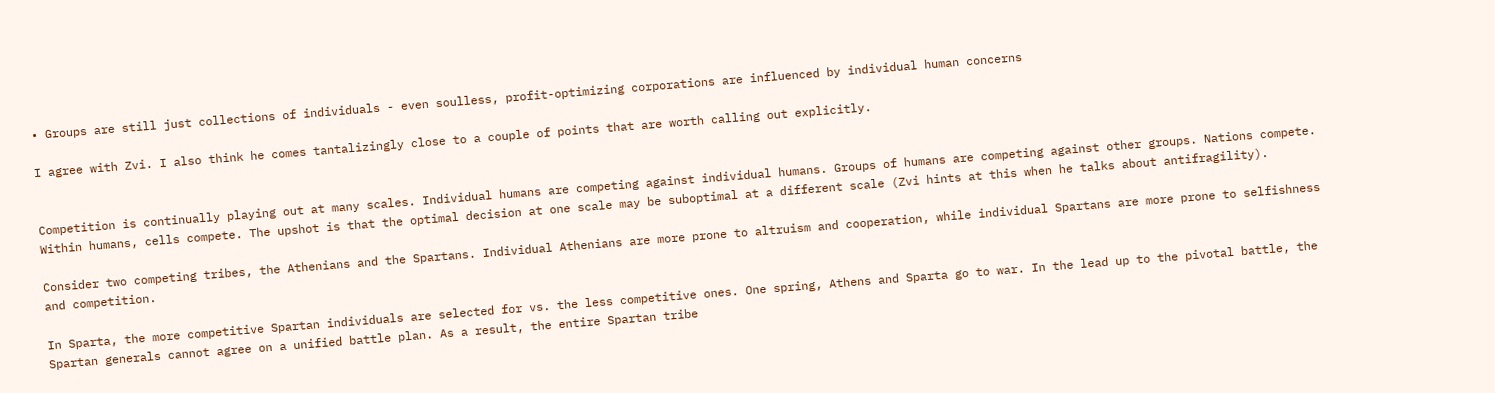• Groups are still just collections of individuals - even soulless, profit-optimizing corporations are influenced by individual human concerns

I agree with Zvi. I also think he comes tantalizingly close to a couple of points that are worth calling out explicitly.


Competition is continually playing out at many scales. Individual humans are competing against individual humans. Groups of humans are competing against other groups. Nations compete. Within humans, cells compete. The upshot is that the optimal decision at one scale may be suboptimal at a different scale (Zvi hints at this when he talks about antifragility).

Consider two competing tribes, the Athenians and the Spartans. Individual Athenians are more prone to altruism and cooperation, while individual Spartans are more prone to selfishness and competition.

In Sparta, the more competitive Spartan individuals are selected for vs. the less competitive ones. One spring, Athens and Sparta go to war. In the lead up to the pivotal battle, the Spartan generals cannot agree on a unified battle plan. As a result, the entire Spartan tribe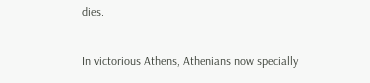dies.

In victorious Athens, Athenians now specially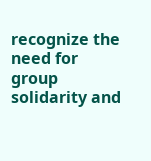recognize the need for group solidarity and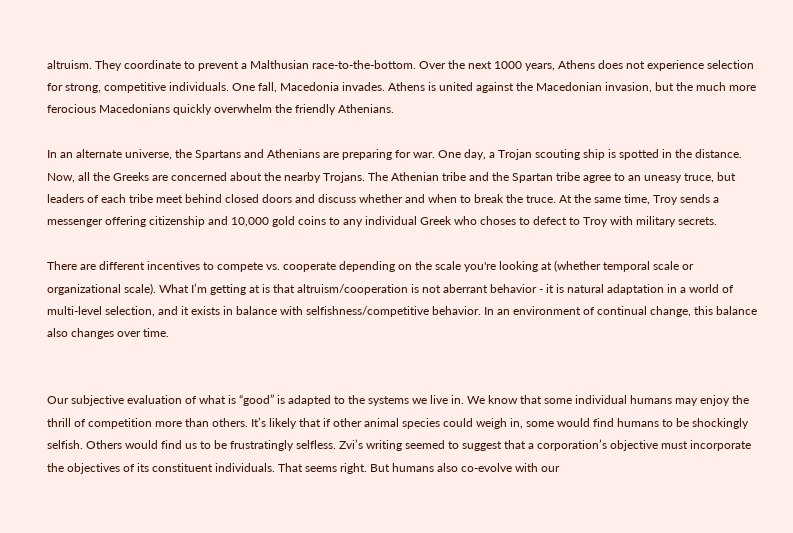altruism. They coordinate to prevent a Malthusian race-to-the-bottom. Over the next 1000 years, Athens does not experience selection for strong, competitive individuals. One fall, Macedonia invades. Athens is united against the Macedonian invasion, but the much more ferocious Macedonians quickly overwhelm the friendly Athenians.

In an alternate universe, the Spartans and Athenians are preparing for war. One day, a Trojan scouting ship is spotted in the distance. Now, all the Greeks are concerned about the nearby Trojans. The Athenian tribe and the Spartan tribe agree to an uneasy truce, but leaders of each tribe meet behind closed doors and discuss whether and when to break the truce. At the same time, Troy sends a messenger offering citizenship and 10,000 gold coins to any individual Greek who choses to defect to Troy with military secrets.

There are different incentives to compete vs. cooperate depending on the scale you're looking at (whether temporal scale or organizational scale). What I’m getting at is that altruism/cooperation is not aberrant behavior - it is natural adaptation in a world of multi-level selection, and it exists in balance with selfishness/competitive behavior. In an environment of continual change, this balance also changes over time.


Our subjective evaluation of what is “good” is adapted to the systems we live in. We know that some individual humans may enjoy the thrill of competition more than others. It’s likely that if other animal species could weigh in, some would find humans to be shockingly selfish. Others would find us to be frustratingly selfless. Zvi’s writing seemed to suggest that a corporation’s objective must incorporate the objectives of its constituent individuals. That seems right. But humans also co-evolve with our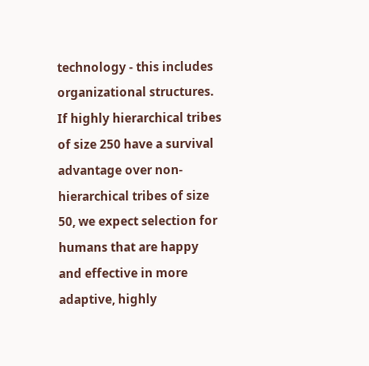technology - this includes organizational structures. If highly hierarchical tribes of size 250 have a survival advantage over non-hierarchical tribes of size 50, we expect selection for humans that are happy and effective in more adaptive, highly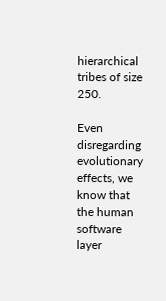hierarchical tribes of size 250.

Even disregarding evolutionary effects, we know that the human software layer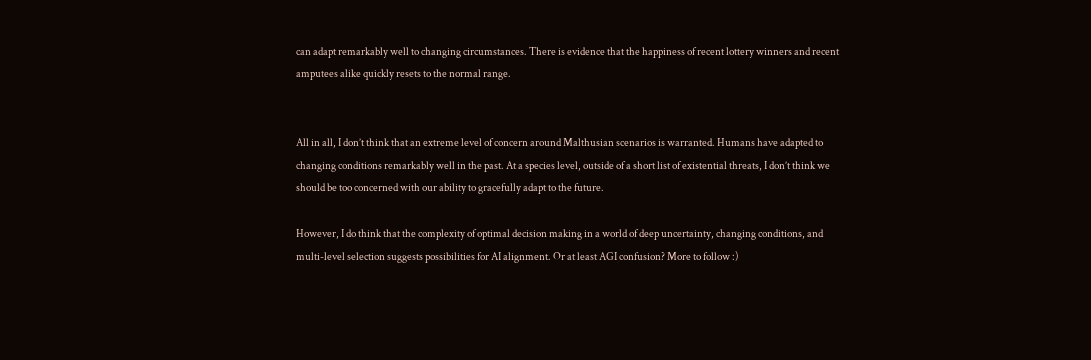can adapt remarkably well to changing circumstances. There is evidence that the happiness of recent lottery winners and recent amputees alike quickly resets to the normal range.


All in all, I don’t think that an extreme level of concern around Malthusian scenarios is warranted. Humans have adapted to changing conditions remarkably well in the past. At a species level, outside of a short list of existential threats, I don’t think we should be too concerned with our ability to gracefully adapt to the future.

However, I do think that the complexity of optimal decision making in a world of deep uncertainty, changing conditions, and multi-level selection suggests possibilities for AI alignment. Or at least AGI confusion? More to follow :)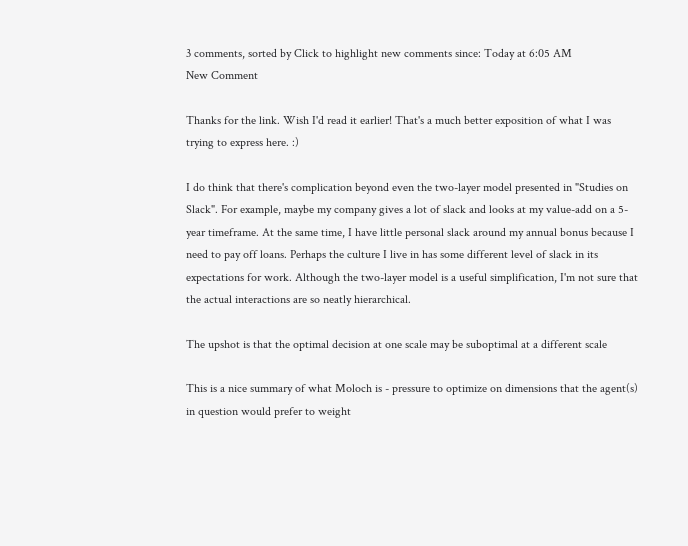3 comments, sorted by Click to highlight new comments since: Today at 6:05 AM
New Comment

Thanks for the link. Wish I'd read it earlier! That's a much better exposition of what I was trying to express here. :)

I do think that there's complication beyond even the two-layer model presented in "Studies on Slack". For example, maybe my company gives a lot of slack and looks at my value-add on a 5-year timeframe. At the same time, I have little personal slack around my annual bonus because I need to pay off loans. Perhaps the culture I live in has some different level of slack in its expectations for work. Although the two-layer model is a useful simplification, I'm not sure that the actual interactions are so neatly hierarchical.

The upshot is that the optimal decision at one scale may be suboptimal at a different scale

This is a nice summary of what Moloch is - pressure to optimize on dimensions that the agent(s) in question would prefer to weight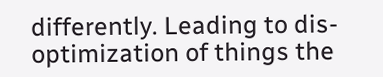differently. Leading to dis-optimization of things the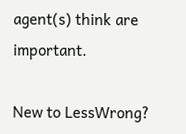agent(s) think are important.

New to LessWrong?